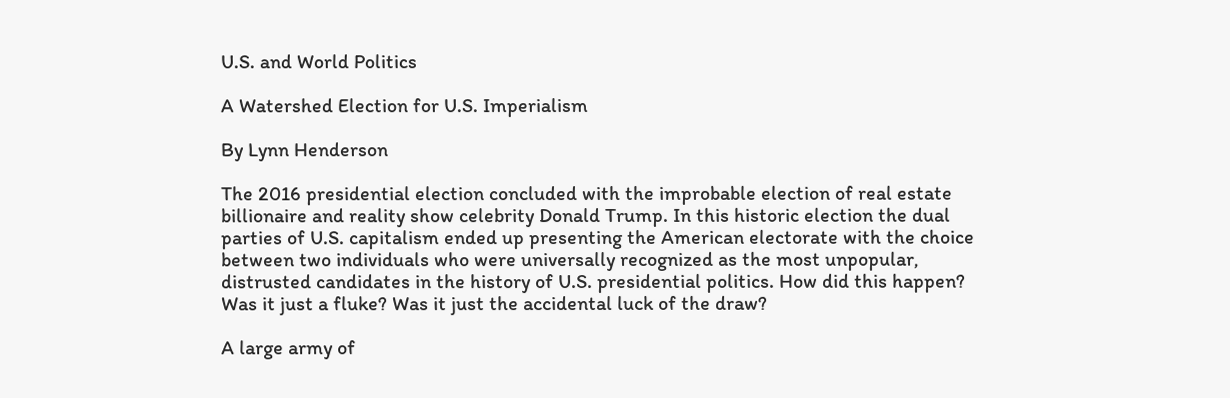U.S. and World Politics

A Watershed Election for U.S. Imperialism

By Lynn Henderson

The 2016 presidential election concluded with the improbable election of real estate billionaire and reality show celebrity Donald Trump. In this historic election the dual parties of U.S. capitalism ended up presenting the American electorate with the choice between two individuals who were universally recognized as the most unpopular, distrusted candidates in the history of U.S. presidential politics. How did this happen? Was it just a fluke? Was it just the accidental luck of the draw?

A large army of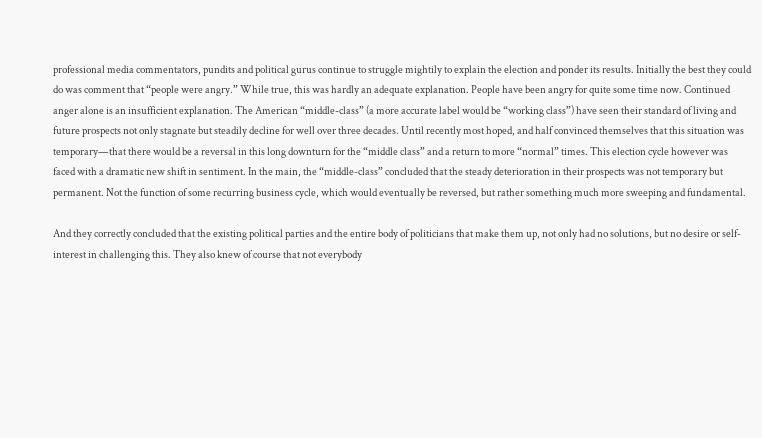professional media commentators, pundits and political gurus continue to struggle mightily to explain the election and ponder its results. Initially the best they could do was comment that “people were angry.” While true, this was hardly an adequate explanation. People have been angry for quite some time now. Continued anger alone is an insufficient explanation. The American “middle-class” (a more accurate label would be “working class”) have seen their standard of living and future prospects not only stagnate but steadily decline for well over three decades. Until recently most hoped, and half convinced themselves that this situation was temporary—that there would be a reversal in this long downturn for the “middle class” and a return to more “normal” times. This election cycle however was faced with a dramatic new shift in sentiment. In the main, the “middle-class” concluded that the steady deterioration in their prospects was not temporary but permanent. Not the function of some recurring business cycle, which would eventually be reversed, but rather something much more sweeping and fundamental.

And they correctly concluded that the existing political parties and the entire body of politicians that make them up, not only had no solutions, but no desire or self-interest in challenging this. They also knew of course that not everybody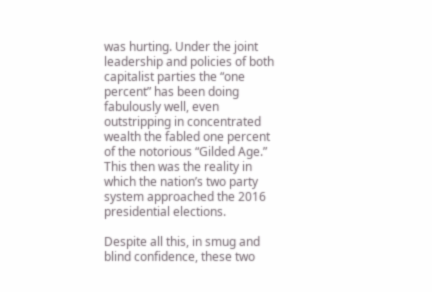was hurting. Under the joint leadership and policies of both capitalist parties the “one percent” has been doing fabulously well, even outstripping in concentrated wealth the fabled one percent of the notorious “Gilded Age.” This then was the reality in which the nation’s two party system approached the 2016 presidential elections.

Despite all this, in smug and blind confidence, these two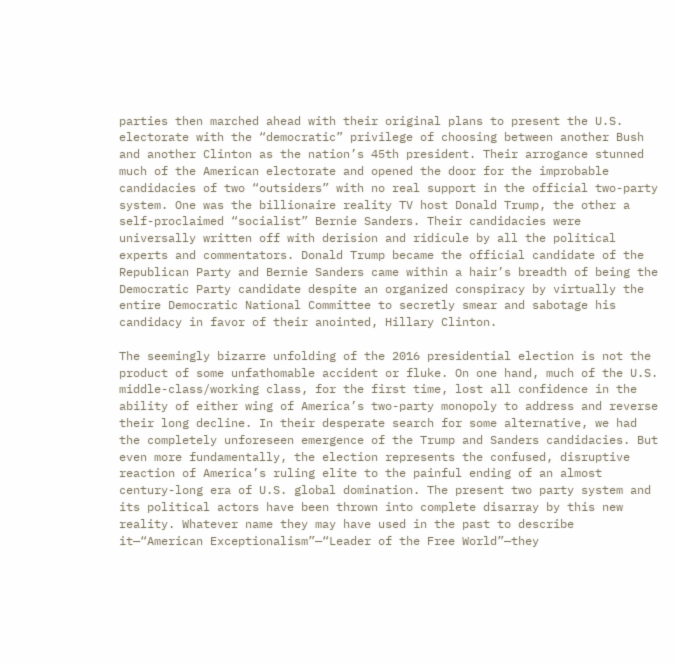parties then marched ahead with their original plans to present the U.S. electorate with the “democratic” privilege of choosing between another Bush and another Clinton as the nation’s 45th president. Their arrogance stunned much of the American electorate and opened the door for the improbable candidacies of two “outsiders” with no real support in the official two-party system. One was the billionaire reality TV host Donald Trump, the other a self-proclaimed “socialist” Bernie Sanders. Their candidacies were universally written off with derision and ridicule by all the political experts and commentators. Donald Trump became the official candidate of the Republican Party and Bernie Sanders came within a hair’s breadth of being the Democratic Party candidate despite an organized conspiracy by virtually the entire Democratic National Committee to secretly smear and sabotage his candidacy in favor of their anointed, Hillary Clinton.

The seemingly bizarre unfolding of the 2016 presidential election is not the product of some unfathomable accident or fluke. On one hand, much of the U.S. middle-class/working class, for the first time, lost all confidence in the ability of either wing of America’s two-party monopoly to address and reverse their long decline. In their desperate search for some alternative, we had the completely unforeseen emergence of the Trump and Sanders candidacies. But even more fundamentally, the election represents the confused, disruptive reaction of America’s ruling elite to the painful ending of an almost century-long era of U.S. global domination. The present two party system and its political actors have been thrown into complete disarray by this new reality. Whatever name they may have used in the past to describe it—“American Exceptionalism”—“Leader of the Free World”—they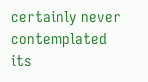certainly never contemplated its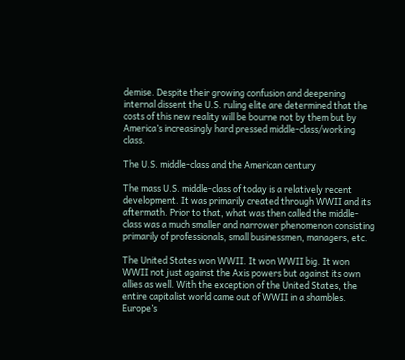demise. Despite their growing confusion and deepening internal dissent the U.S. ruling elite are determined that the costs of this new reality will be bourne not by them but by America’s increasingly hard pressed middle-class/working class.

The U.S. middle-class and the American century

The mass U.S. middle-class of today is a relatively recent development. It was primarily created through WWII and its aftermath. Prior to that, what was then called the middle-class was a much smaller and narrower phenomenon consisting primarily of professionals, small businessmen, managers, etc.

The United States won WWII. It won WWII big. It won WWII not just against the Axis powers but against its own allies as well. With the exception of the United States, the entire capitalist world came out of WWII in a shambles. Europe’s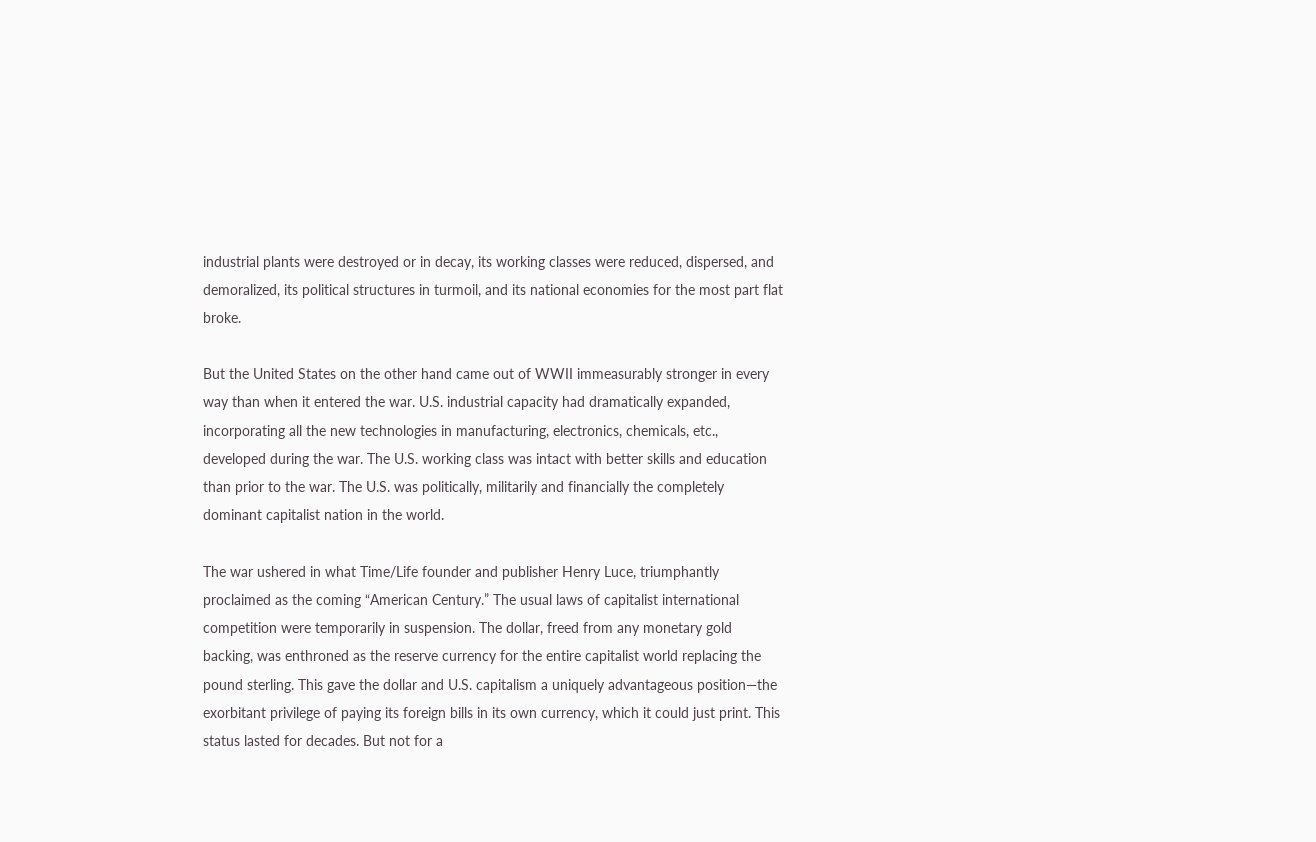industrial plants were destroyed or in decay, its working classes were reduced, dispersed, and demoralized, its political structures in turmoil, and its national economies for the most part flat broke.

But the United States on the other hand came out of WWII immeasurably stronger in every way than when it entered the war. U.S. industrial capacity had dramatically expanded, incorporating all the new technologies in manufacturing, electronics, chemicals, etc., developed during the war. The U.S. working class was intact with better skills and education than prior to the war. The U.S. was politically, militarily and financially the completely dominant capitalist nation in the world.

The war ushered in what Time/Life founder and publisher Henry Luce, triumphantly proclaimed as the coming “American Century.” The usual laws of capitalist international competition were temporarily in suspension. The dollar, freed from any monetary gold backing, was enthroned as the reserve currency for the entire capitalist world replacing the pound sterling. This gave the dollar and U.S. capitalism a uniquely advantageous position—the exorbitant privilege of paying its foreign bills in its own currency, which it could just print. This status lasted for decades. But not for a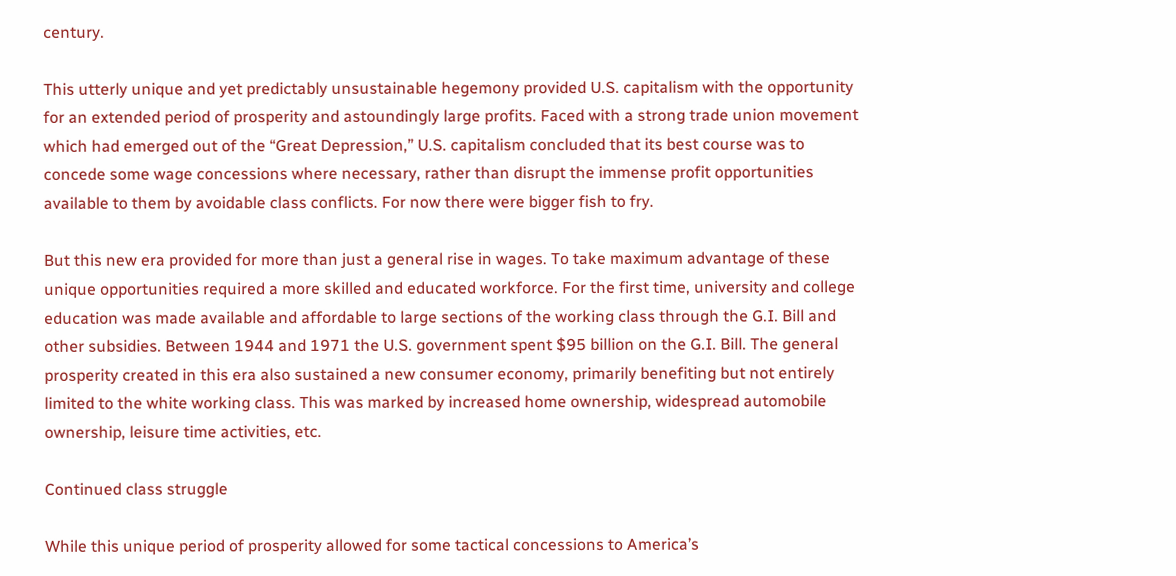century.

This utterly unique and yet predictably unsustainable hegemony provided U.S. capitalism with the opportunity for an extended period of prosperity and astoundingly large profits. Faced with a strong trade union movement which had emerged out of the “Great Depression,” U.S. capitalism concluded that its best course was to concede some wage concessions where necessary, rather than disrupt the immense profit opportunities available to them by avoidable class conflicts. For now there were bigger fish to fry.

But this new era provided for more than just a general rise in wages. To take maximum advantage of these unique opportunities required a more skilled and educated workforce. For the first time, university and college education was made available and affordable to large sections of the working class through the G.I. Bill and other subsidies. Between 1944 and 1971 the U.S. government spent $95 billion on the G.I. Bill. The general prosperity created in this era also sustained a new consumer economy, primarily benefiting but not entirely limited to the white working class. This was marked by increased home ownership, widespread automobile ownership, leisure time activities, etc.

Continued class struggle

While this unique period of prosperity allowed for some tactical concessions to America’s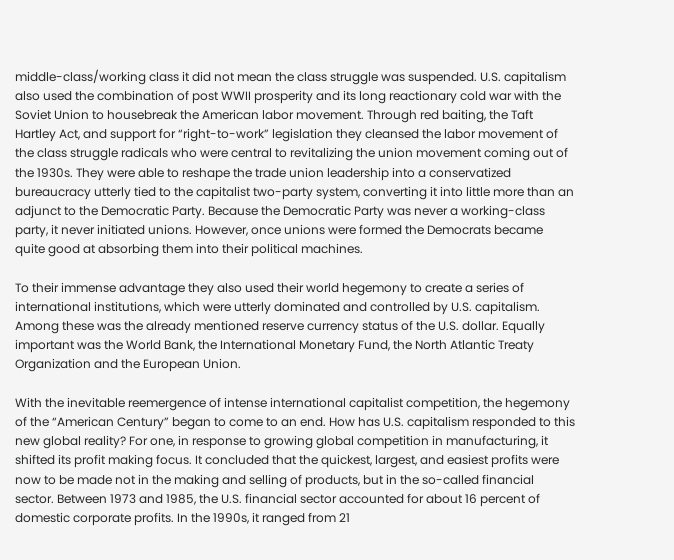middle-class/working class it did not mean the class struggle was suspended. U.S. capitalism also used the combination of post WWII prosperity and its long reactionary cold war with the Soviet Union to housebreak the American labor movement. Through red baiting, the Taft Hartley Act, and support for “right-to-work” legislation they cleansed the labor movement of the class struggle radicals who were central to revitalizing the union movement coming out of the 1930s. They were able to reshape the trade union leadership into a conservatized bureaucracy utterly tied to the capitalist two-party system, converting it into little more than an adjunct to the Democratic Party. Because the Democratic Party was never a working-class party, it never initiated unions. However, once unions were formed the Democrats became quite good at absorbing them into their political machines.

To their immense advantage they also used their world hegemony to create a series of international institutions, which were utterly dominated and controlled by U.S. capitalism. Among these was the already mentioned reserve currency status of the U.S. dollar. Equally important was the World Bank, the International Monetary Fund, the North Atlantic Treaty Organization and the European Union.

With the inevitable reemergence of intense international capitalist competition, the hegemony of the “American Century” began to come to an end. How has U.S. capitalism responded to this new global reality? For one, in response to growing global competition in manufacturing, it shifted its profit making focus. It concluded that the quickest, largest, and easiest profits were now to be made not in the making and selling of products, but in the so-called financial sector. Between 1973 and 1985, the U.S. financial sector accounted for about 16 percent of domestic corporate profits. In the 1990s, it ranged from 21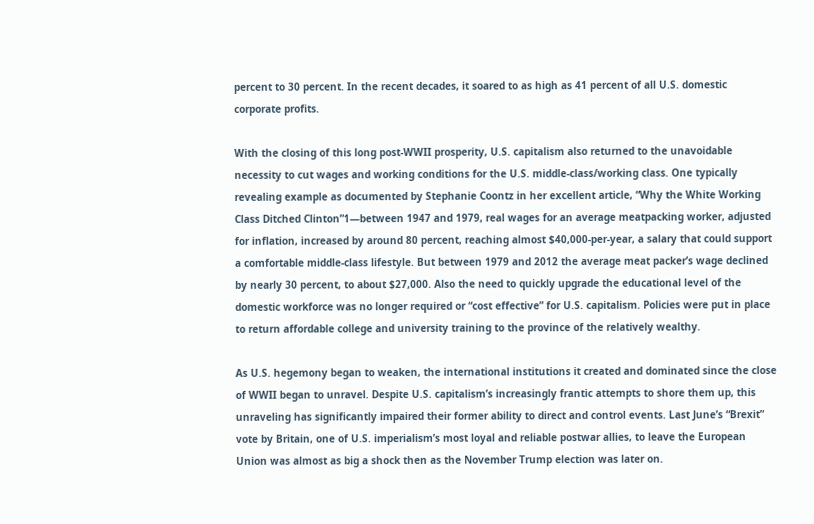percent to 30 percent. In the recent decades, it soared to as high as 41 percent of all U.S. domestic corporate profits.

With the closing of this long post-WWII prosperity, U.S. capitalism also returned to the unavoidable necessity to cut wages and working conditions for the U.S. middle-class/working class. One typically revealing example as documented by Stephanie Coontz in her excellent article, “Why the White Working Class Ditched Clinton”1—between 1947 and 1979, real wages for an average meatpacking worker, adjusted for inflation, increased by around 80 percent, reaching almost $40,000-per-year, a salary that could support a comfortable middle-class lifestyle. But between 1979 and 2012 the average meat packer’s wage declined by nearly 30 percent, to about $27,000. Also the need to quickly upgrade the educational level of the domestic workforce was no longer required or “cost effective” for U.S. capitalism. Policies were put in place to return affordable college and university training to the province of the relatively wealthy.

As U.S. hegemony began to weaken, the international institutions it created and dominated since the close of WWII began to unravel. Despite U.S. capitalism’s increasingly frantic attempts to shore them up, this unraveling has significantly impaired their former ability to direct and control events. Last June’s “Brexit” vote by Britain, one of U.S. imperialism’s most loyal and reliable postwar allies, to leave the European Union was almost as big a shock then as the November Trump election was later on.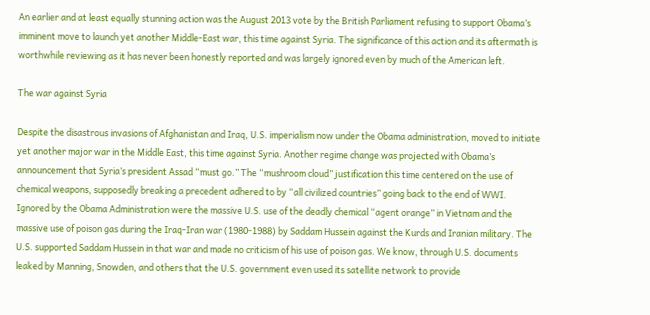An earlier and at least equally stunning action was the August 2013 vote by the British Parliament refusing to support Obama’s imminent move to launch yet another Middle-East war, this time against Syria. The significance of this action and its aftermath is worthwhile reviewing as it has never been honestly reported and was largely ignored even by much of the American left.

The war against Syria

Despite the disastrous invasions of Afghanistan and Iraq, U.S. imperialism now under the Obama administration, moved to initiate yet another major war in the Middle East, this time against Syria. Another regime change was projected with Obama’s announcement that Syria’s president Assad “must go.” The “mushroom cloud” justification this time centered on the use of chemical weapons, supposedly breaking a precedent adhered to by “all civilized countries” going back to the end of WWI. Ignored by the Obama Administration were the massive U.S. use of the deadly chemical “agent orange” in Vietnam and the massive use of poison gas during the Iraq-Iran war (1980-1988) by Saddam Hussein against the Kurds and Iranian military. The U.S. supported Saddam Hussein in that war and made no criticism of his use of poison gas. We know, through U.S. documents leaked by Manning, Snowden, and others that the U.S. government even used its satellite network to provide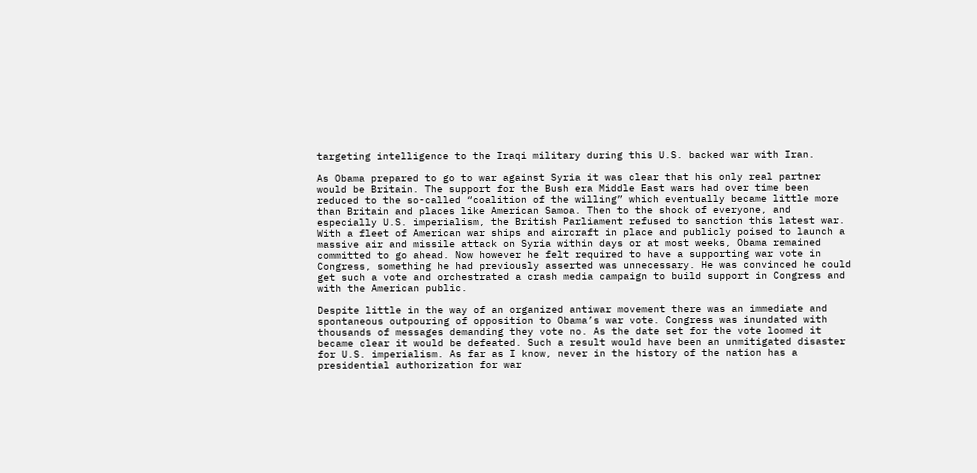targeting intelligence to the Iraqi military during this U.S. backed war with Iran.

As Obama prepared to go to war against Syria it was clear that his only real partner would be Britain. The support for the Bush era Middle East wars had over time been reduced to the so-called “coalition of the willing” which eventually became little more than Britain and places like American Samoa. Then to the shock of everyone, and especially U.S. imperialism, the British Parliament refused to sanction this latest war. With a fleet of American war ships and aircraft in place and publicly poised to launch a massive air and missile attack on Syria within days or at most weeks, Obama remained committed to go ahead. Now however he felt required to have a supporting war vote in Congress, something he had previously asserted was unnecessary. He was convinced he could get such a vote and orchestrated a crash media campaign to build support in Congress and with the American public.

Despite little in the way of an organized antiwar movement there was an immediate and spontaneous outpouring of opposition to Obama’s war vote. Congress was inundated with thousands of messages demanding they vote no. As the date set for the vote loomed it became clear it would be defeated. Such a result would have been an unmitigated disaster for U.S. imperialism. As far as I know, never in the history of the nation has a presidential authorization for war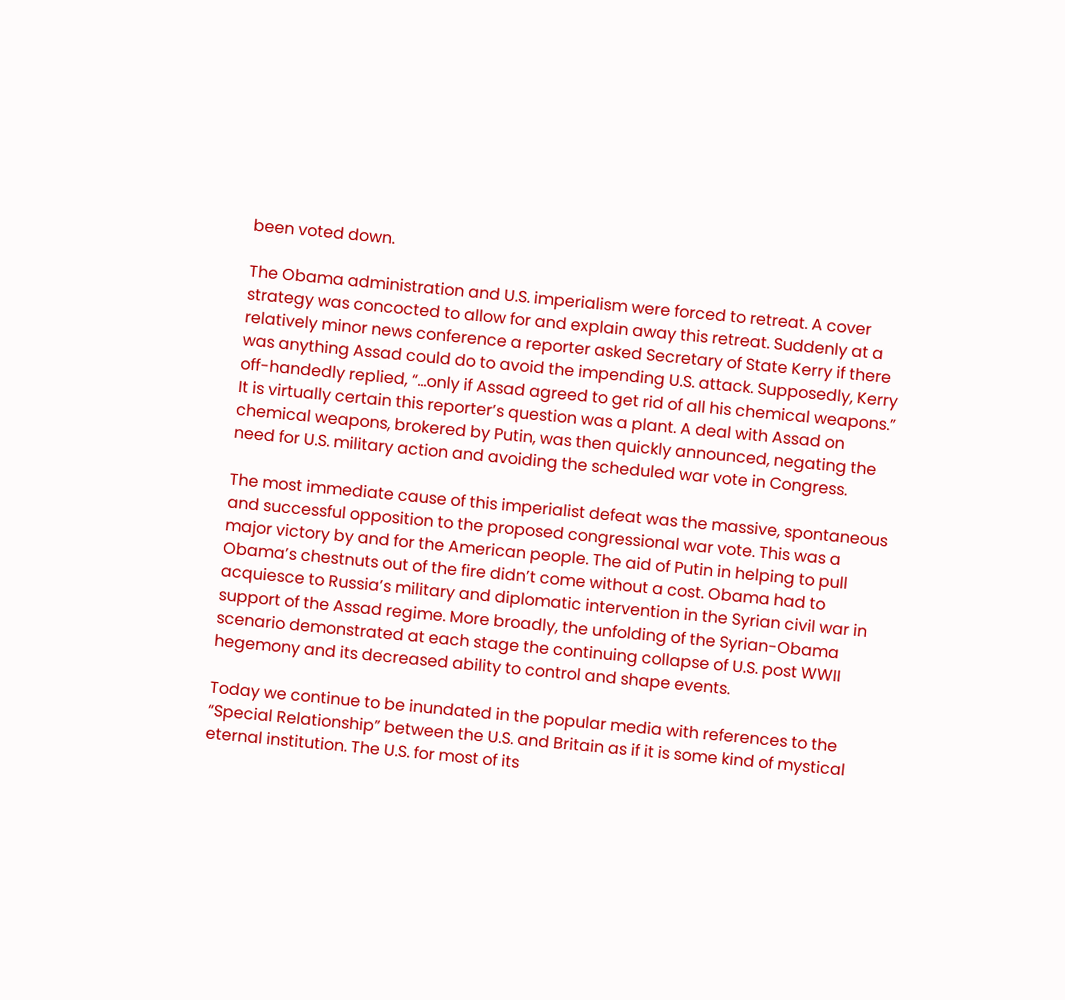been voted down.

The Obama administration and U.S. imperialism were forced to retreat. A cover strategy was concocted to allow for and explain away this retreat. Suddenly at a relatively minor news conference a reporter asked Secretary of State Kerry if there was anything Assad could do to avoid the impending U.S. attack. Supposedly, Kerry off-handedly replied, “…only if Assad agreed to get rid of all his chemical weapons.” It is virtually certain this reporter’s question was a plant. A deal with Assad on chemical weapons, brokered by Putin, was then quickly announced, negating the need for U.S. military action and avoiding the scheduled war vote in Congress.

The most immediate cause of this imperialist defeat was the massive, spontaneous and successful opposition to the proposed congressional war vote. This was a major victory by and for the American people. The aid of Putin in helping to pull Obama’s chestnuts out of the fire didn’t come without a cost. Obama had to acquiesce to Russia’s military and diplomatic intervention in the Syrian civil war in support of the Assad regime. More broadly, the unfolding of the Syrian-Obama scenario demonstrated at each stage the continuing collapse of U.S. post WWII hegemony and its decreased ability to control and shape events.

Today we continue to be inundated in the popular media with references to the “Special Relationship” between the U.S. and Britain as if it is some kind of mystical eternal institution. The U.S. for most of its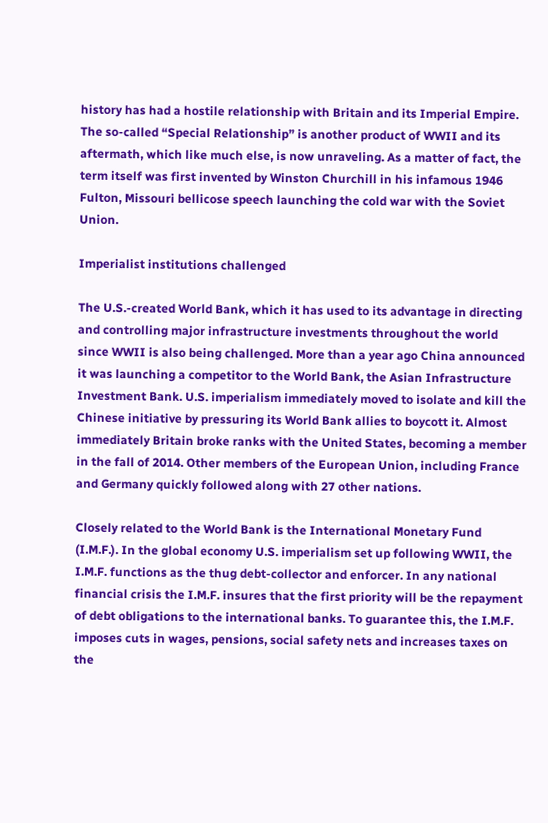history has had a hostile relationship with Britain and its Imperial Empire. The so-called “Special Relationship” is another product of WWII and its aftermath, which like much else, is now unraveling. As a matter of fact, the term itself was first invented by Winston Churchill in his infamous 1946 Fulton, Missouri bellicose speech launching the cold war with the Soviet Union.

Imperialist institutions challenged

The U.S.-created World Bank, which it has used to its advantage in directing and controlling major infrastructure investments throughout the world since WWII is also being challenged. More than a year ago China announced it was launching a competitor to the World Bank, the Asian Infrastructure Investment Bank. U.S. imperialism immediately moved to isolate and kill the Chinese initiative by pressuring its World Bank allies to boycott it. Almost immediately Britain broke ranks with the United States, becoming a member in the fall of 2014. Other members of the European Union, including France and Germany quickly followed along with 27 other nations.

Closely related to the World Bank is the International Monetary Fund (I.M.F.). In the global economy U.S. imperialism set up following WWII, the I.M.F. functions as the thug debt-collector and enforcer. In any national financial crisis the I.M.F. insures that the first priority will be the repayment of debt obligations to the international banks. To guarantee this, the I.M.F. imposes cuts in wages, pensions, social safety nets and increases taxes on the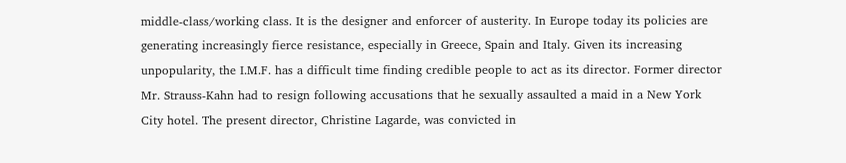middle-class/working class. It is the designer and enforcer of austerity. In Europe today its policies are generating increasingly fierce resistance, especially in Greece, Spain and Italy. Given its increasing unpopularity, the I.M.F. has a difficult time finding credible people to act as its director. Former director Mr. Strauss-Kahn had to resign following accusations that he sexually assaulted a maid in a New York City hotel. The present director, Christine Lagarde, was convicted in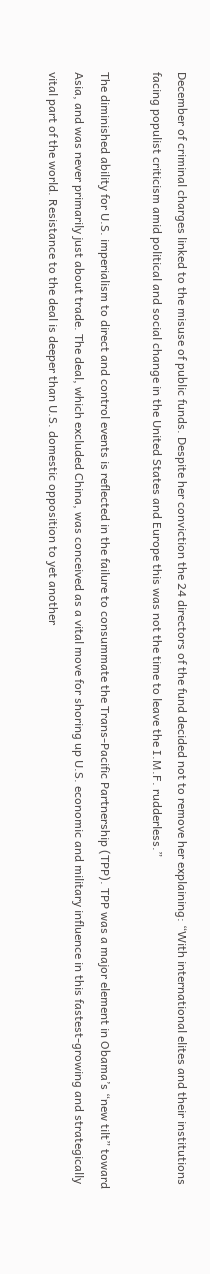December of criminal charges linked to the misuse of public funds. Despite her conviction the 24 directors of the fund decided not to remove her explaining: “With international elites and their institutions facing populist criticism amid political and social change in the United States and Europe this was not the time to leave the I.M.F. rudderless.”

The diminished ability for U.S. imperialism to direct and control events is reflected in the failure to consummate the Trans-Pacific Partnership (TPP). TPP was a major element in Obama’s “new tilt” toward Asia, and was never primarily just about trade. The deal, which excluded China, was conceived as a vital move for shoring up U.S. economic and military influence in this fastest-growing and strategically vital part of the world. Resistance to the deal is deeper than U.S. domestic opposition to yet another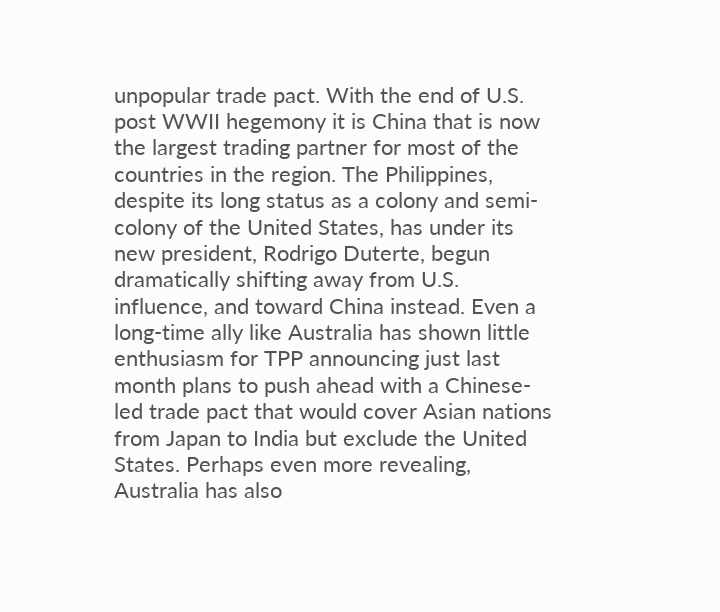unpopular trade pact. With the end of U.S. post WWII hegemony it is China that is now the largest trading partner for most of the countries in the region. The Philippines, despite its long status as a colony and semi-colony of the United States, has under its new president, Rodrigo Duterte, begun dramatically shifting away from U.S. influence, and toward China instead. Even a long-time ally like Australia has shown little enthusiasm for TPP announcing just last month plans to push ahead with a Chinese-led trade pact that would cover Asian nations from Japan to India but exclude the United States. Perhaps even more revealing, Australia has also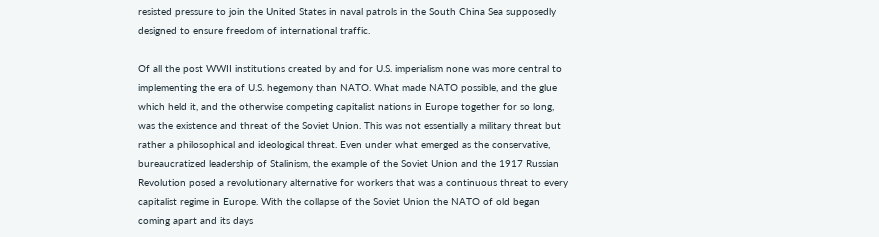resisted pressure to join the United States in naval patrols in the South China Sea supposedly designed to ensure freedom of international traffic.

Of all the post WWII institutions created by and for U.S. imperialism none was more central to implementing the era of U.S. hegemony than NATO. What made NATO possible, and the glue which held it, and the otherwise competing capitalist nations in Europe together for so long, was the existence and threat of the Soviet Union. This was not essentially a military threat but rather a philosophical and ideological threat. Even under what emerged as the conservative, bureaucratized leadership of Stalinism, the example of the Soviet Union and the 1917 Russian Revolution posed a revolutionary alternative for workers that was a continuous threat to every capitalist regime in Europe. With the collapse of the Soviet Union the NATO of old began coming apart and its days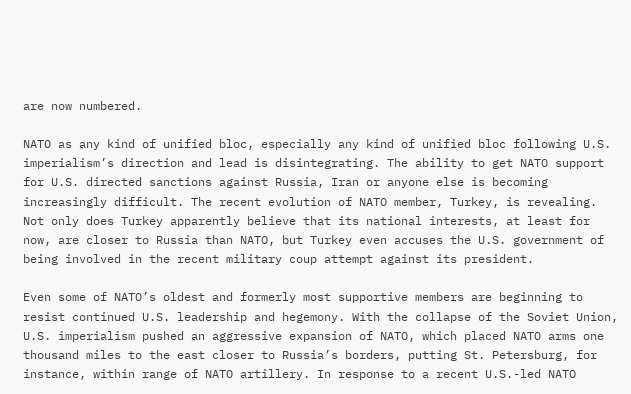are now numbered.

NATO as any kind of unified bloc, especially any kind of unified bloc following U.S. imperialism’s direction and lead is disintegrating. The ability to get NATO support for U.S. directed sanctions against Russia, Iran or anyone else is becoming increasingly difficult. The recent evolution of NATO member, Turkey, is revealing. Not only does Turkey apparently believe that its national interests, at least for now, are closer to Russia than NATO, but Turkey even accuses the U.S. government of being involved in the recent military coup attempt against its president.

Even some of NATO’s oldest and formerly most supportive members are beginning to resist continued U.S. leadership and hegemony. With the collapse of the Soviet Union, U.S. imperialism pushed an aggressive expansion of NATO, which placed NATO arms one thousand miles to the east closer to Russia’s borders, putting St. Petersburg, for instance, within range of NATO artillery. In response to a recent U.S.-led NATO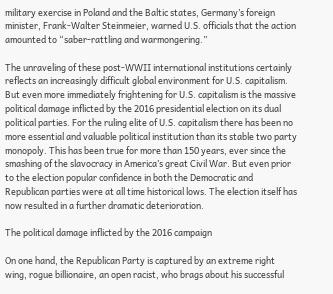military exercise in Poland and the Baltic states, Germany’s foreign minister, Frank-Walter Steinmeier, warned U.S. officials that the action amounted to “saber-rattling and warmongering.”

The unraveling of these post-WWII international institutions certainly reflects an increasingly difficult global environment for U.S. capitalism. But even more immediately frightening for U.S. capitalism is the massive political damage inflicted by the 2016 presidential election on its dual political parties. For the ruling elite of U.S. capitalism there has been no more essential and valuable political institution than its stable two party monopoly. This has been true for more than 150 years, ever since the smashing of the slavocracy in America’s great Civil War. But even prior to the election popular confidence in both the Democratic and Republican parties were at all time historical lows. The election itself has now resulted in a further dramatic deterioration.

The political damage inflicted by the 2016 campaign

On one hand, the Republican Party is captured by an extreme right wing, rogue billionaire, an open racist, who brags about his successful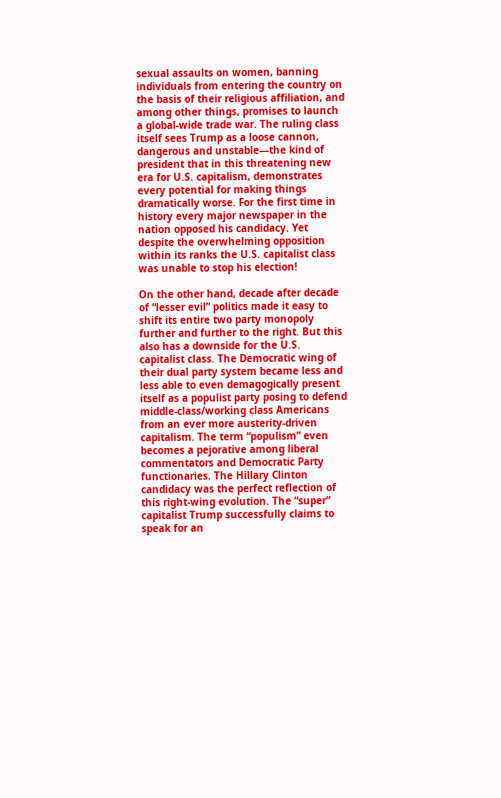sexual assaults on women, banning individuals from entering the country on the basis of their religious affiliation, and among other things, promises to launch a global-wide trade war. The ruling class itself sees Trump as a loose cannon, dangerous and unstable—the kind of president that in this threatening new era for U.S. capitalism, demonstrates every potential for making things dramatically worse. For the first time in history every major newspaper in the nation opposed his candidacy. Yet despite the overwhelming opposition within its ranks the U.S. capitalist class was unable to stop his election!

On the other hand, decade after decade of “lesser evil” politics made it easy to shift its entire two party monopoly further and further to the right. But this also has a downside for the U.S. capitalist class. The Democratic wing of their dual party system became less and less able to even demagogically present itself as a populist party posing to defend middle-class/working class Americans from an ever more austerity-driven capitalism. The term “populism” even becomes a pejorative among liberal commentators and Democratic Party functionaries. The Hillary Clinton candidacy was the perfect reflection of this right-wing evolution. The “super” capitalist Trump successfully claims to speak for an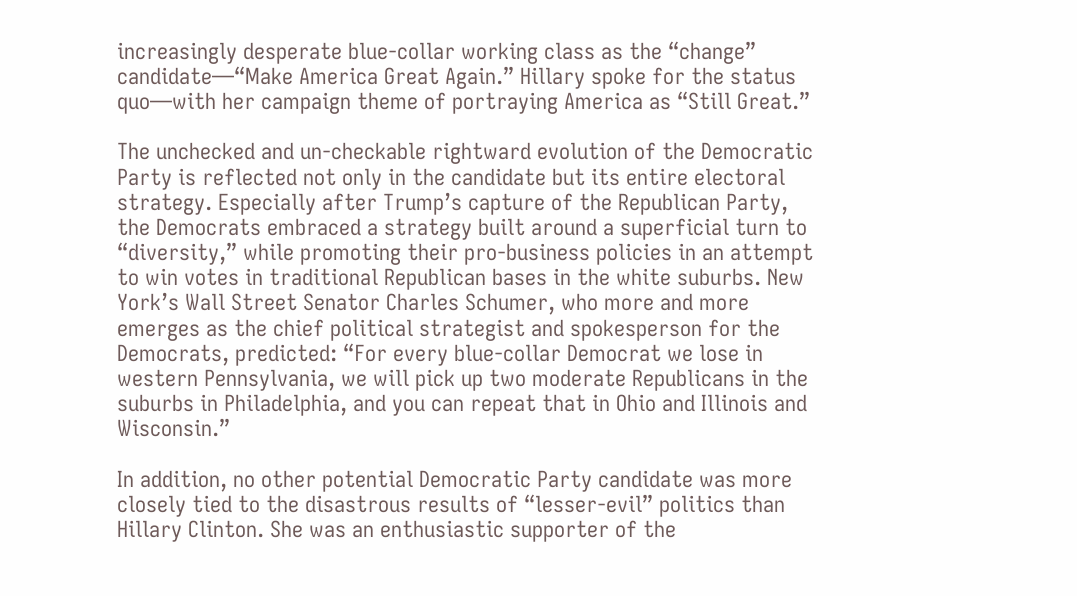increasingly desperate blue-collar working class as the “change” candidate—“Make America Great Again.” Hillary spoke for the status quo—with her campaign theme of portraying America as “Still Great.”

The unchecked and un-checkable rightward evolution of the Democratic Party is reflected not only in the candidate but its entire electoral strategy. Especially after Trump’s capture of the Republican Party, the Democrats embraced a strategy built around a superficial turn to “diversity,” while promoting their pro-business policies in an attempt to win votes in traditional Republican bases in the white suburbs. New York’s Wall Street Senator Charles Schumer, who more and more emerges as the chief political strategist and spokesperson for the Democrats, predicted: “For every blue-collar Democrat we lose in western Pennsylvania, we will pick up two moderate Republicans in the suburbs in Philadelphia, and you can repeat that in Ohio and Illinois and Wisconsin.”

In addition, no other potential Democratic Party candidate was more closely tied to the disastrous results of “lesser-evil” politics than Hillary Clinton. She was an enthusiastic supporter of the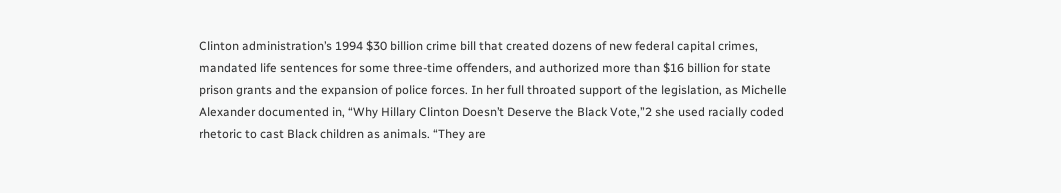Clinton administration’s 1994 $30 billion crime bill that created dozens of new federal capital crimes, mandated life sentences for some three-time offenders, and authorized more than $16 billion for state prison grants and the expansion of police forces. In her full throated support of the legislation, as Michelle Alexander documented in, “Why Hillary Clinton Doesn’t Deserve the Black Vote,”2 she used racially coded rhetoric to cast Black children as animals. “They are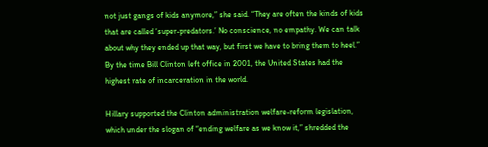not just gangs of kids anymore,” she said. “They are often the kinds of kids that are called ‘super-predators.’ No conscience, no empathy. We can talk about why they ended up that way, but first we have to bring them to heel.” By the time Bill Clinton left office in 2001, the United States had the highest rate of incarceration in the world.

Hillary supported the Clinton administration welfare-reform legislation, which under the slogan of “ending welfare as we know it,” shredded the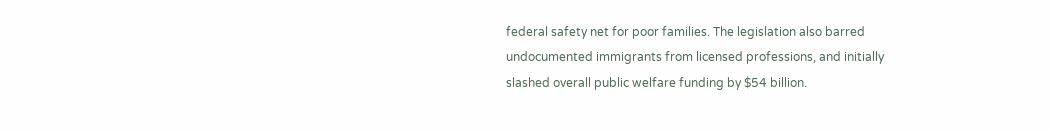federal safety net for poor families. The legislation also barred undocumented immigrants from licensed professions, and initially slashed overall public welfare funding by $54 billion.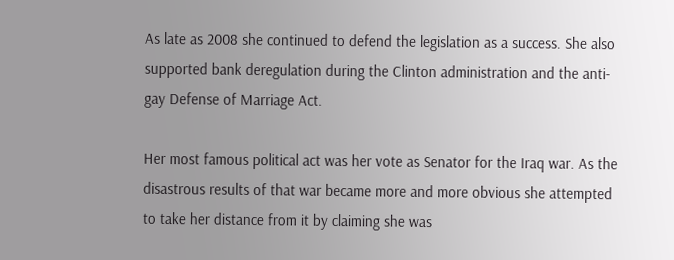As late as 2008 she continued to defend the legislation as a success. She also supported bank deregulation during the Clinton administration and the anti-gay Defense of Marriage Act.

Her most famous political act was her vote as Senator for the Iraq war. As the disastrous results of that war became more and more obvious she attempted to take her distance from it by claiming she was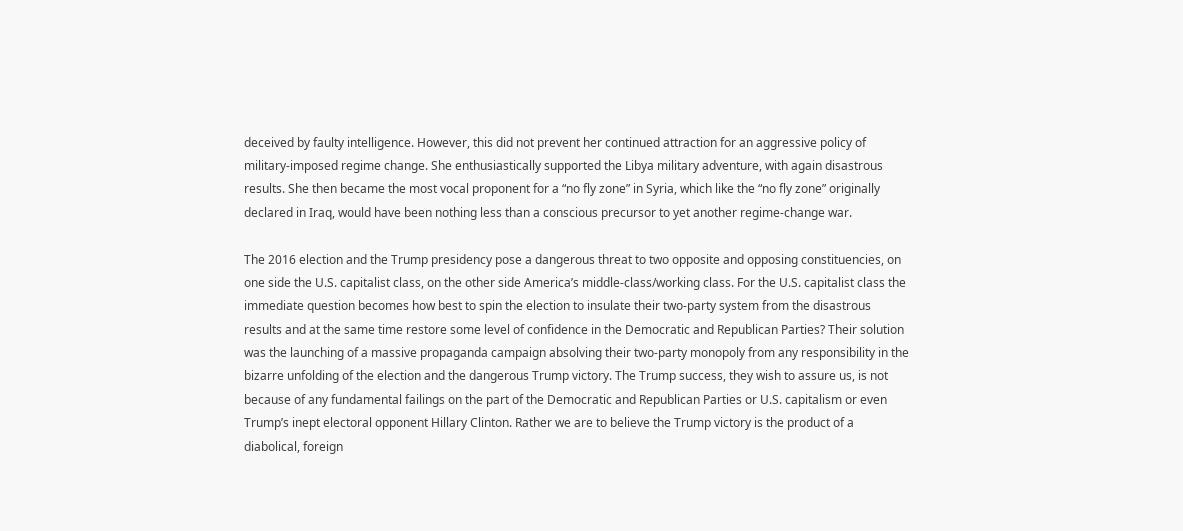deceived by faulty intelligence. However, this did not prevent her continued attraction for an aggressive policy of military-imposed regime change. She enthusiastically supported the Libya military adventure, with again disastrous results. She then became the most vocal proponent for a “no fly zone” in Syria, which like the “no fly zone” originally declared in Iraq, would have been nothing less than a conscious precursor to yet another regime-change war.

The 2016 election and the Trump presidency pose a dangerous threat to two opposite and opposing constituencies, on one side the U.S. capitalist class, on the other side America’s middle-class/working class. For the U.S. capitalist class the immediate question becomes how best to spin the election to insulate their two-party system from the disastrous results and at the same time restore some level of confidence in the Democratic and Republican Parties? Their solution was the launching of a massive propaganda campaign absolving their two-party monopoly from any responsibility in the bizarre unfolding of the election and the dangerous Trump victory. The Trump success, they wish to assure us, is not because of any fundamental failings on the part of the Democratic and Republican Parties or U.S. capitalism or even Trump’s inept electoral opponent Hillary Clinton. Rather we are to believe the Trump victory is the product of a diabolical, foreign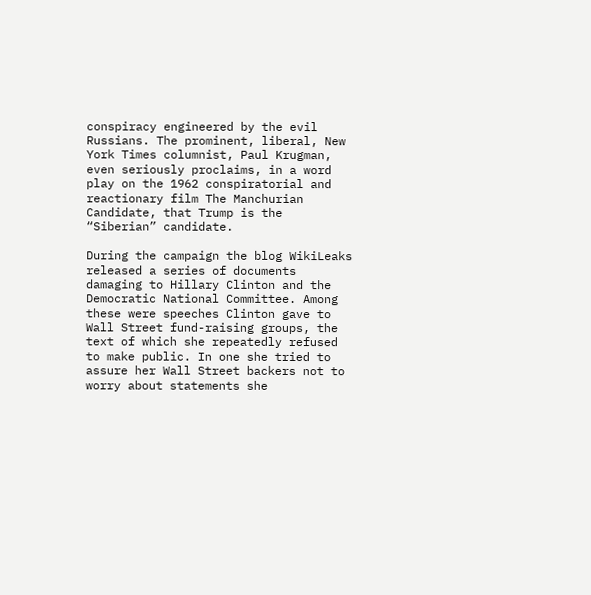conspiracy engineered by the evil Russians. The prominent, liberal, New York Times columnist, Paul Krugman, even seriously proclaims, in a word play on the 1962 conspiratorial and reactionary film The Manchurian Candidate, that Trump is the “Siberian” candidate.

During the campaign the blog WikiLeaks released a series of documents damaging to Hillary Clinton and the Democratic National Committee. Among these were speeches Clinton gave to Wall Street fund-raising groups, the text of which she repeatedly refused to make public. In one she tried to assure her Wall Street backers not to worry about statements she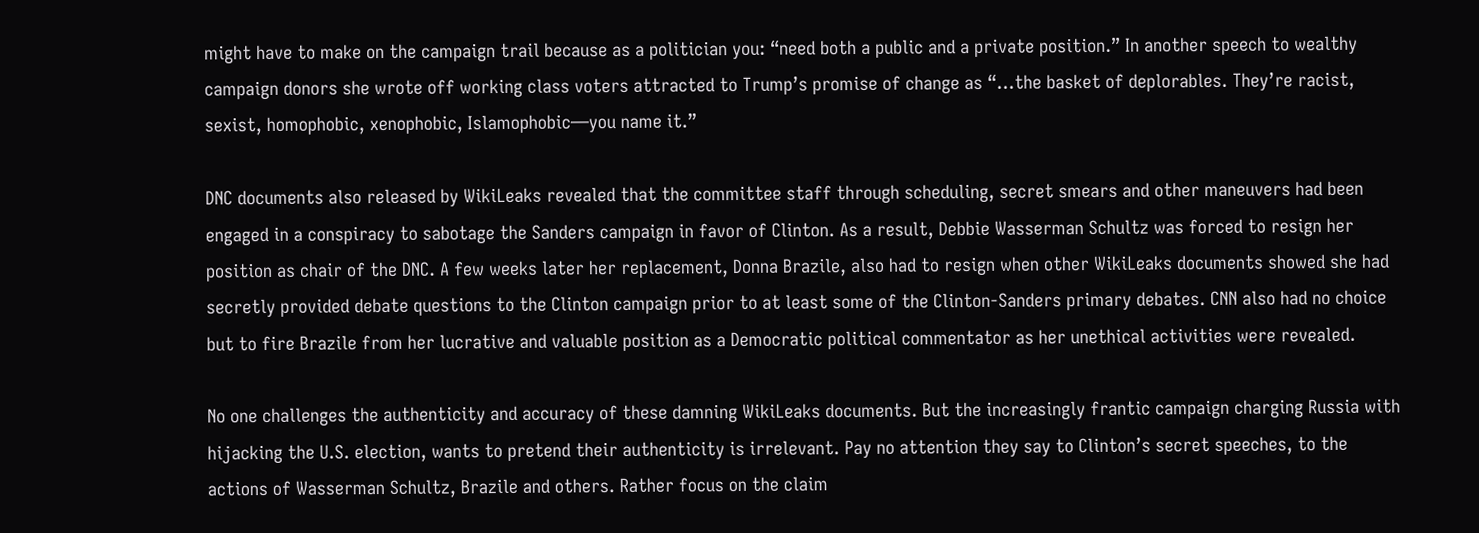might have to make on the campaign trail because as a politician you: “need both a public and a private position.” In another speech to wealthy campaign donors she wrote off working class voters attracted to Trump’s promise of change as “…the basket of deplorables. They’re racist, sexist, homophobic, xenophobic, Islamophobic—you name it.”

DNC documents also released by WikiLeaks revealed that the committee staff through scheduling, secret smears and other maneuvers had been engaged in a conspiracy to sabotage the Sanders campaign in favor of Clinton. As a result, Debbie Wasserman Schultz was forced to resign her position as chair of the DNC. A few weeks later her replacement, Donna Brazile, also had to resign when other WikiLeaks documents showed she had secretly provided debate questions to the Clinton campaign prior to at least some of the Clinton-Sanders primary debates. CNN also had no choice but to fire Brazile from her lucrative and valuable position as a Democratic political commentator as her unethical activities were revealed.

No one challenges the authenticity and accuracy of these damning WikiLeaks documents. But the increasingly frantic campaign charging Russia with hijacking the U.S. election, wants to pretend their authenticity is irrelevant. Pay no attention they say to Clinton’s secret speeches, to the actions of Wasserman Schultz, Brazile and others. Rather focus on the claim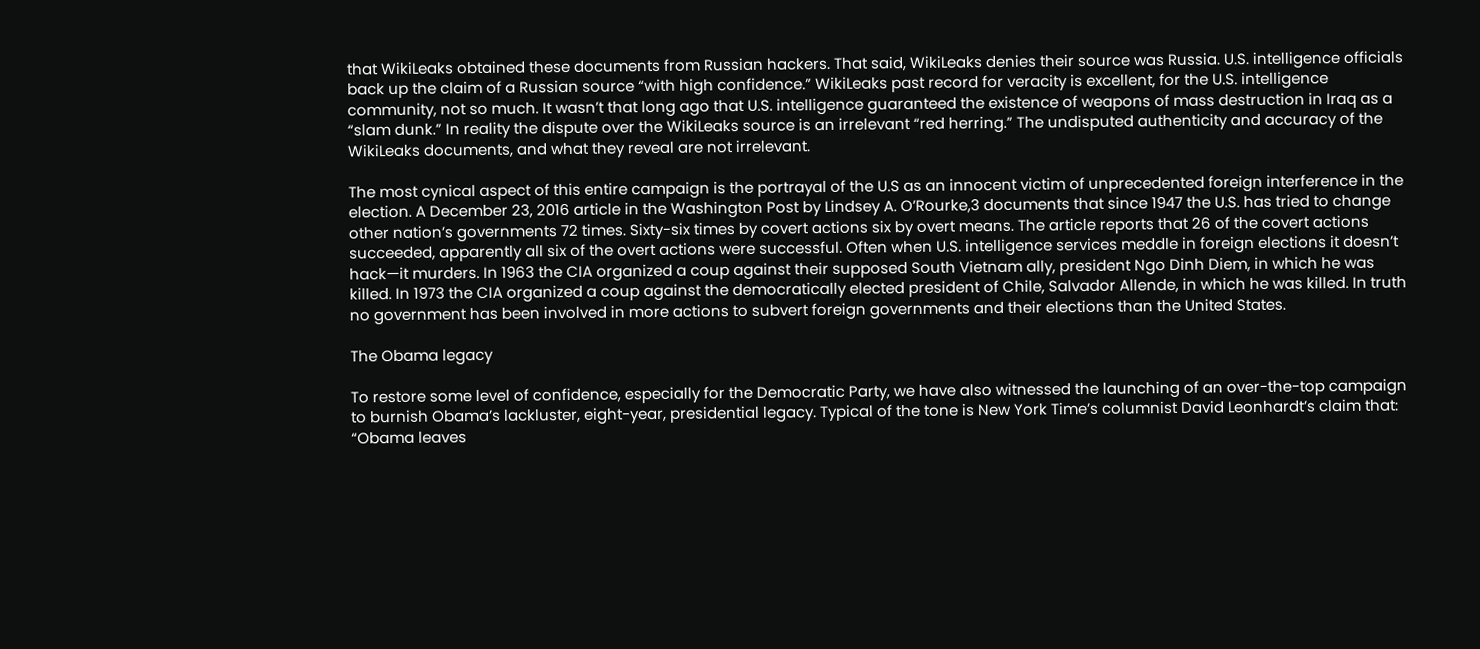that WikiLeaks obtained these documents from Russian hackers. That said, WikiLeaks denies their source was Russia. U.S. intelligence officials back up the claim of a Russian source “with high confidence.” WikiLeaks past record for veracity is excellent, for the U.S. intelligence community, not so much. It wasn’t that long ago that U.S. intelligence guaranteed the existence of weapons of mass destruction in Iraq as a “slam dunk.” In reality the dispute over the WikiLeaks source is an irrelevant “red herring.” The undisputed authenticity and accuracy of the WikiLeaks documents, and what they reveal are not irrelevant.

The most cynical aspect of this entire campaign is the portrayal of the U.S as an innocent victim of unprecedented foreign interference in the election. A December 23, 2016 article in the Washington Post by Lindsey A. O’Rourke,3 documents that since 1947 the U.S. has tried to change other nation’s governments 72 times. Sixty-six times by covert actions six by overt means. The article reports that 26 of the covert actions succeeded, apparently all six of the overt actions were successful. Often when U.S. intelligence services meddle in foreign elections it doesn’t hack—it murders. In 1963 the CIA organized a coup against their supposed South Vietnam ally, president Ngo Dinh Diem, in which he was killed. In 1973 the CIA organized a coup against the democratically elected president of Chile, Salvador Allende, in which he was killed. In truth no government has been involved in more actions to subvert foreign governments and their elections than the United States.

The Obama legacy

To restore some level of confidence, especially for the Democratic Party, we have also witnessed the launching of an over-the-top campaign to burnish Obama’s lackluster, eight-year, presidential legacy. Typical of the tone is New York Time’s columnist David Leonhardt’s claim that: “Obama leaves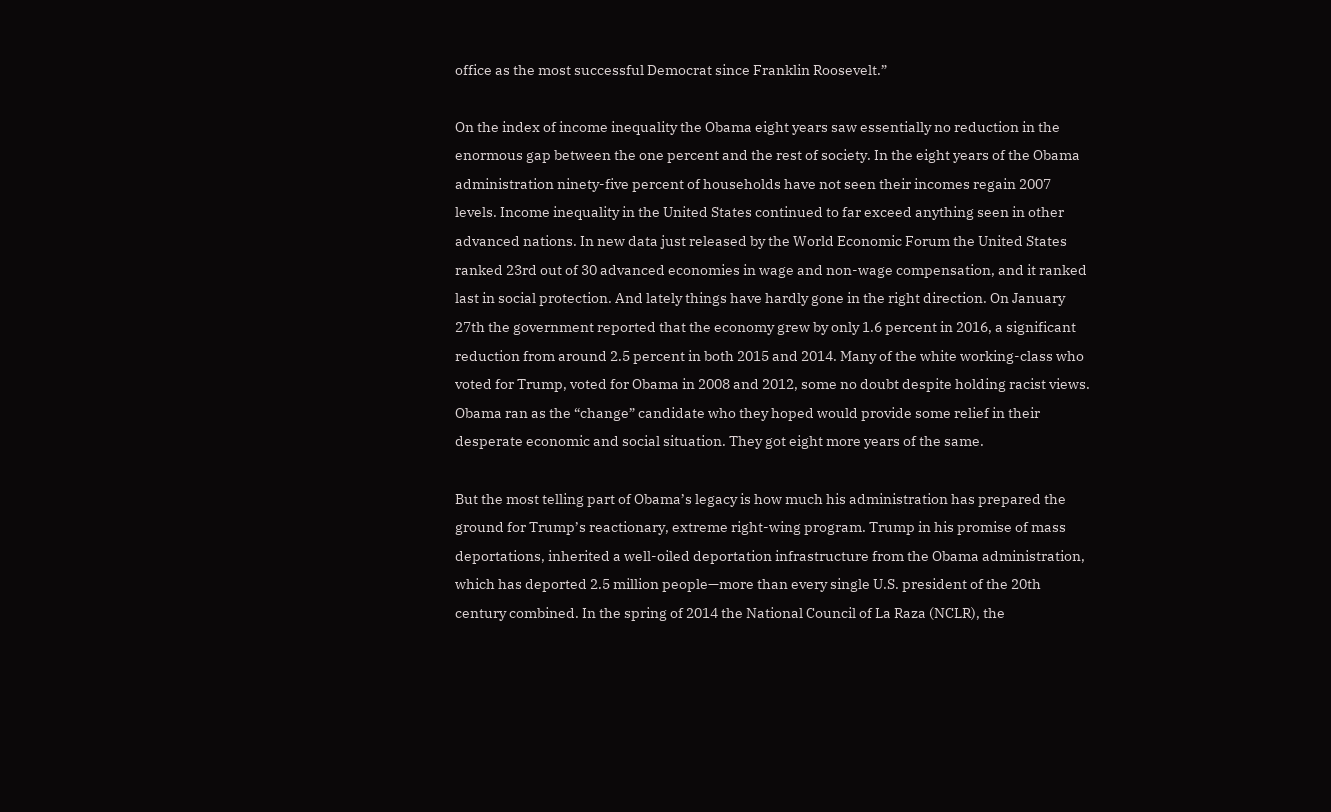office as the most successful Democrat since Franklin Roosevelt.”

On the index of income inequality the Obama eight years saw essentially no reduction in the enormous gap between the one percent and the rest of society. In the eight years of the Obama administration ninety-five percent of households have not seen their incomes regain 2007 levels. Income inequality in the United States continued to far exceed anything seen in other advanced nations. In new data just released by the World Economic Forum the United States ranked 23rd out of 30 advanced economies in wage and non-wage compensation, and it ranked last in social protection. And lately things have hardly gone in the right direction. On January 27th the government reported that the economy grew by only 1.6 percent in 2016, a significant reduction from around 2.5 percent in both 2015 and 2014. Many of the white working-class who voted for Trump, voted for Obama in 2008 and 2012, some no doubt despite holding racist views. Obama ran as the “change” candidate who they hoped would provide some relief in their desperate economic and social situation. They got eight more years of the same.

But the most telling part of Obama’s legacy is how much his administration has prepared the ground for Trump’s reactionary, extreme right-wing program. Trump in his promise of mass deportations, inherited a well-oiled deportation infrastructure from the Obama administration, which has deported 2.5 million people—more than every single U.S. president of the 20th century combined. In the spring of 2014 the National Council of La Raza (NCLR), the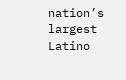nation’s largest Latino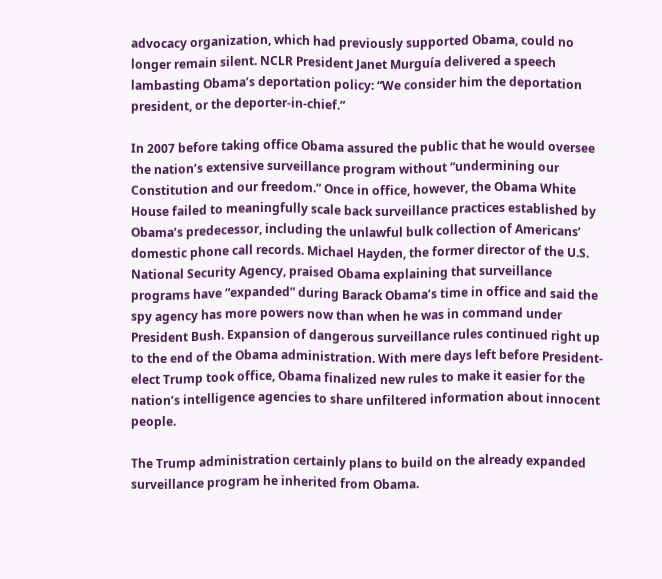advocacy organization, which had previously supported Obama, could no longer remain silent. NCLR President Janet Murguía delivered a speech lambasting Obama’s deportation policy: “We consider him the deportation president, or the deporter-in-chief.”

In 2007 before taking office Obama assured the public that he would oversee the nation’s extensive surveillance program without “undermining our Constitution and our freedom.” Once in office, however, the Obama White House failed to meaningfully scale back surveillance practices established by Obama’s predecessor, including the unlawful bulk collection of Americans’ domestic phone call records. Michael Hayden, the former director of the U.S. National Security Agency, praised Obama explaining that surveillance programs have “expanded” during Barack Obama’s time in office and said the spy agency has more powers now than when he was in command under President Bush. Expansion of dangerous surveillance rules continued right up to the end of the Obama administration. With mere days left before President-elect Trump took office, Obama finalized new rules to make it easier for the nation’s intelligence agencies to share unfiltered information about innocent people.

The Trump administration certainly plans to build on the already expanded surveillance program he inherited from Obama.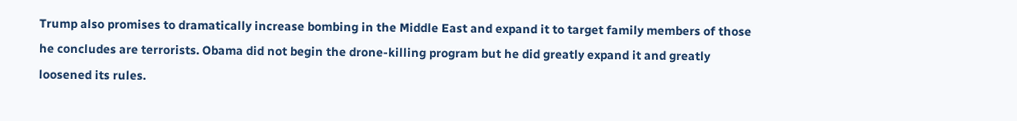Trump also promises to dramatically increase bombing in the Middle East and expand it to target family members of those he concludes are terrorists. Obama did not begin the drone-killing program but he did greatly expand it and greatly loosened its rules.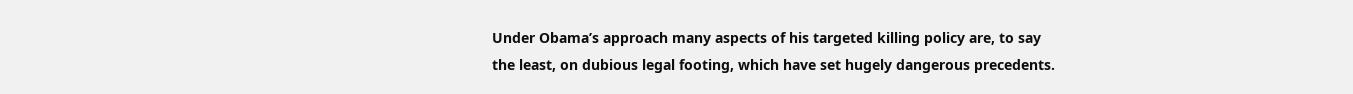Under Obama’s approach many aspects of his targeted killing policy are, to say the least, on dubious legal footing, which have set hugely dangerous precedents.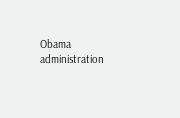Obama administration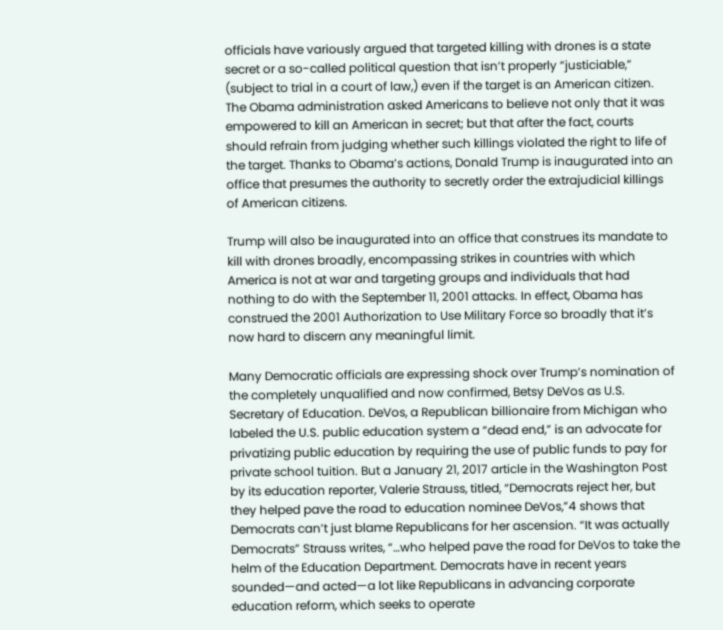officials have variously argued that targeted killing with drones is a state secret or a so-called political question that isn’t properly “justiciable,” (subject to trial in a court of law,) even if the target is an American citizen. The Obama administration asked Americans to believe not only that it was empowered to kill an American in secret; but that after the fact, courts should refrain from judging whether such killings violated the right to life of the target. Thanks to Obama’s actions, Donald Trump is inaugurated into an office that presumes the authority to secretly order the extrajudicial killings of American citizens.

Trump will also be inaugurated into an office that construes its mandate to kill with drones broadly, encompassing strikes in countries with which America is not at war and targeting groups and individuals that had nothing to do with the September 11, 2001 attacks. In effect, Obama has construed the 2001 Authorization to Use Military Force so broadly that it’s now hard to discern any meaningful limit.

Many Democratic officials are expressing shock over Trump’s nomination of the completely unqualified and now confirmed, Betsy DeVos as U.S. Secretary of Education. DeVos, a Republican billionaire from Michigan who labeled the U.S. public education system a “dead end,” is an advocate for privatizing public education by requiring the use of public funds to pay for private school tuition. But a January 21, 2017 article in the Washington Post by its education reporter, Valerie Strauss, titled, “Democrats reject her, but they helped pave the road to education nominee DeVos,”4 shows that Democrats can’t just blame Republicans for her ascension. “It was actually Democrats” Strauss writes, “…who helped pave the road for DeVos to take the helm of the Education Department. Democrats have in recent years sounded—and acted—a lot like Republicans in advancing corporate education reform, which seeks to operate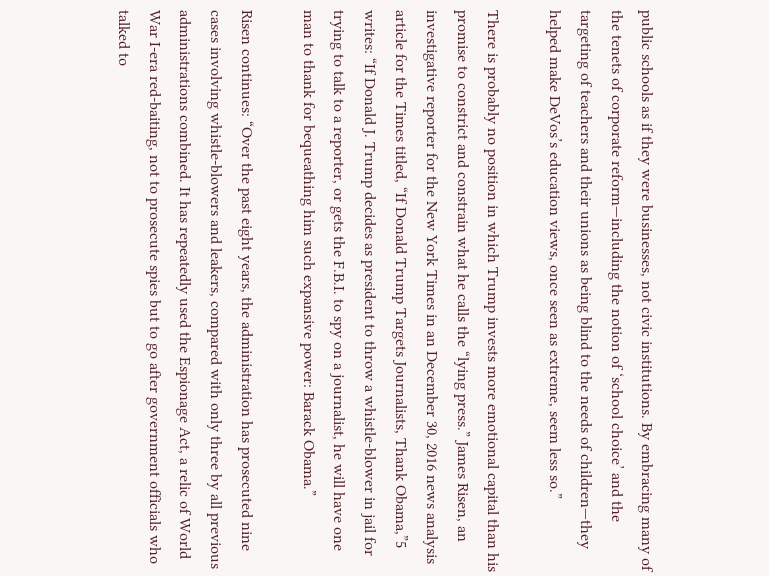public schools as if they were businesses, not civic institutions. By embracing many of the tenets of corporate reform—including the notion of ‘school choice’ and the targeting of teachers and their unions as being blind to the needs of children—they helped make DeVos’s education views, once seen as extreme, seem less so.”

There is probably no position in which Trump invests more emotional capital than his promise to constrict and constrain what he calls the “lying press.” James Risen, an investigative reporter for the New York Times in an December 30, 2016 news analysis article for the Times titled, “If Donald Trump Targets Journalists, Thank Obama,”5 writes: “If Donald J. Trump decides as president to throw a whistle-blower in jail for trying to talk to a reporter, or gets the F.B.I. to spy on a journalist, he will have one man to thank for bequeathing him such expansive power: Barack Obama.”

Risen continues: “Over the past eight years, the administration has prosecuted nine cases involving whistle-blowers and leakers, compared with only three by all previous administrations combined. It has repeatedly used the Espionage Act, a relic of World War I-era red-baiting, not to prosecute spies but to go after government officials who talked to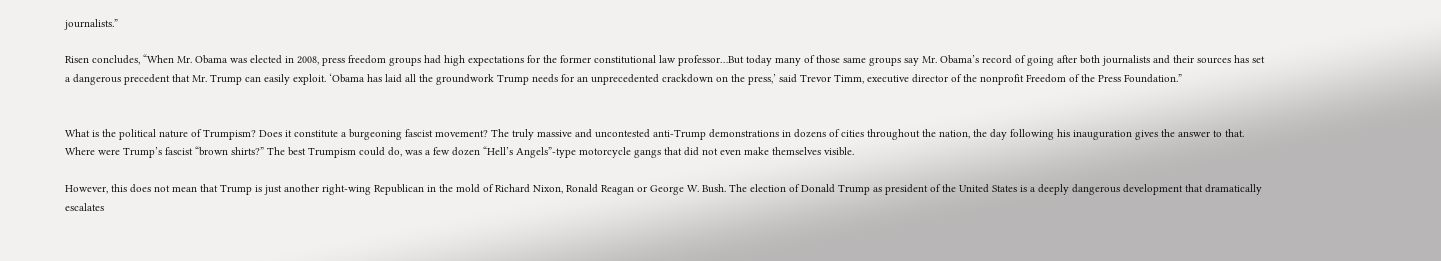journalists.”

Risen concludes, “When Mr. Obama was elected in 2008, press freedom groups had high expectations for the former constitutional law professor…But today many of those same groups say Mr. Obama’s record of going after both journalists and their sources has set a dangerous precedent that Mr. Trump can easily exploit. ‘Obama has laid all the groundwork Trump needs for an unprecedented crackdown on the press,’ said Trevor Timm, executive director of the nonprofit Freedom of the Press Foundation.”


What is the political nature of Trumpism? Does it constitute a burgeoning fascist movement? The truly massive and uncontested anti-Trump demonstrations in dozens of cities throughout the nation, the day following his inauguration gives the answer to that. Where were Trump’s fascist “brown shirts?” The best Trumpism could do, was a few dozen “Hell’s Angels”-type motorcycle gangs that did not even make themselves visible.

However, this does not mean that Trump is just another right-wing Republican in the mold of Richard Nixon, Ronald Reagan or George W. Bush. The election of Donald Trump as president of the United States is a deeply dangerous development that dramatically escalates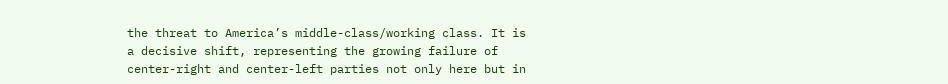the threat to America’s middle-class/working class. It is a decisive shift, representing the growing failure of center-right and center-left parties not only here but in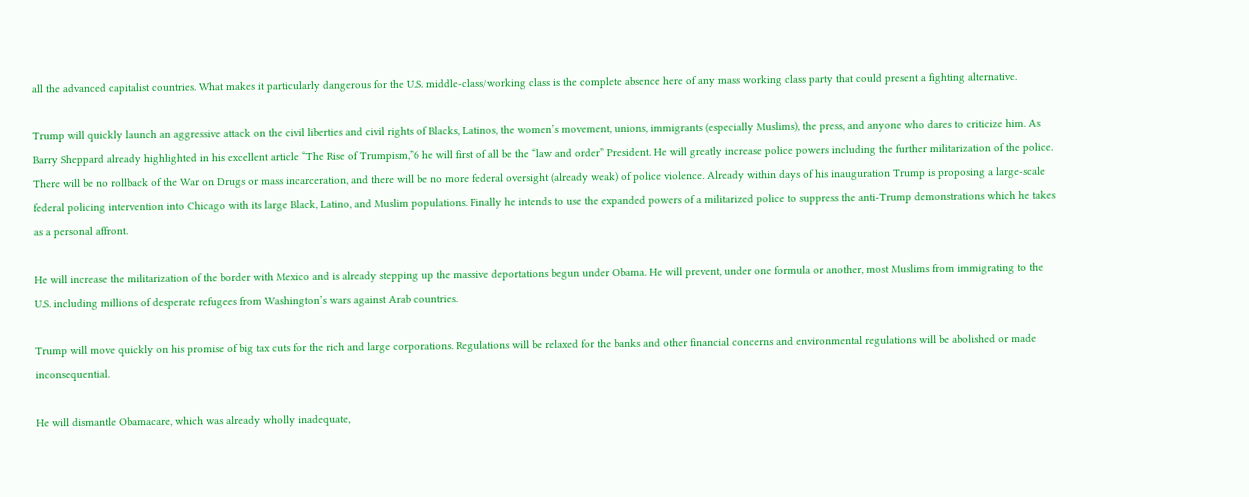all the advanced capitalist countries. What makes it particularly dangerous for the U.S. middle-class/working class is the complete absence here of any mass working class party that could present a fighting alternative.

Trump will quickly launch an aggressive attack on the civil liberties and civil rights of Blacks, Latinos, the women’s movement, unions, immigrants (especially Muslims), the press, and anyone who dares to criticize him. As Barry Sheppard already highlighted in his excellent article “The Rise of Trumpism,”6 he will first of all be the “law and order” President. He will greatly increase police powers including the further militarization of the police. There will be no rollback of the War on Drugs or mass incarceration, and there will be no more federal oversight (already weak) of police violence. Already within days of his inauguration Trump is proposing a large-scale federal policing intervention into Chicago with its large Black, Latino, and Muslim populations. Finally he intends to use the expanded powers of a militarized police to suppress the anti-Trump demonstrations which he takes as a personal affront.

He will increase the militarization of the border with Mexico and is already stepping up the massive deportations begun under Obama. He will prevent, under one formula or another, most Muslims from immigrating to the U.S. including millions of desperate refugees from Washington’s wars against Arab countries.

Trump will move quickly on his promise of big tax cuts for the rich and large corporations. Regulations will be relaxed for the banks and other financial concerns and environmental regulations will be abolished or made inconsequential.

He will dismantle Obamacare, which was already wholly inadequate,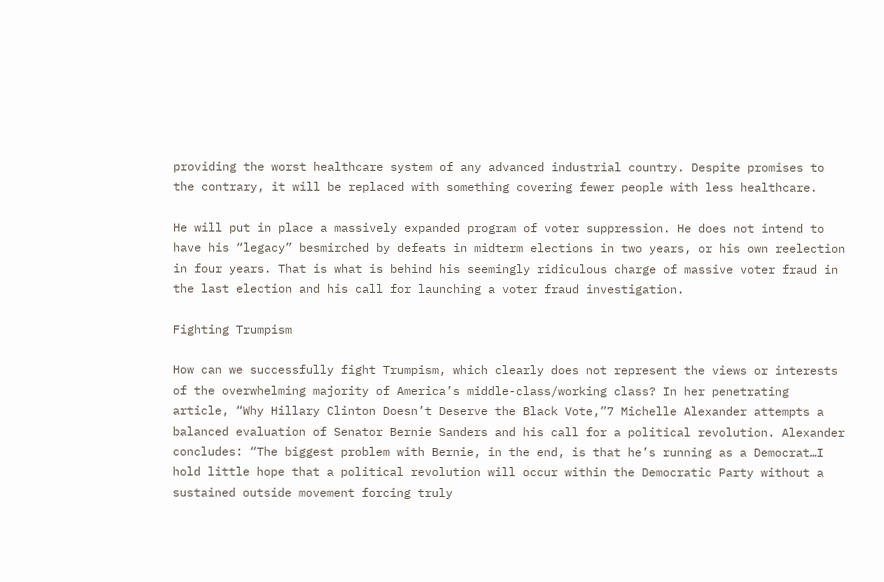providing the worst healthcare system of any advanced industrial country. Despite promises to the contrary, it will be replaced with something covering fewer people with less healthcare.

He will put in place a massively expanded program of voter suppression. He does not intend to have his “legacy” besmirched by defeats in midterm elections in two years, or his own reelection in four years. That is what is behind his seemingly ridiculous charge of massive voter fraud in the last election and his call for launching a voter fraud investigation.

Fighting Trumpism

How can we successfully fight Trumpism, which clearly does not represent the views or interests of the overwhelming majority of America’s middle-class/working class? In her penetrating article, “Why Hillary Clinton Doesn’t Deserve the Black Vote,”7 Michelle Alexander attempts a balanced evaluation of Senator Bernie Sanders and his call for a political revolution. Alexander concludes: “The biggest problem with Bernie, in the end, is that he’s running as a Democrat…I hold little hope that a political revolution will occur within the Democratic Party without a sustained outside movement forcing truly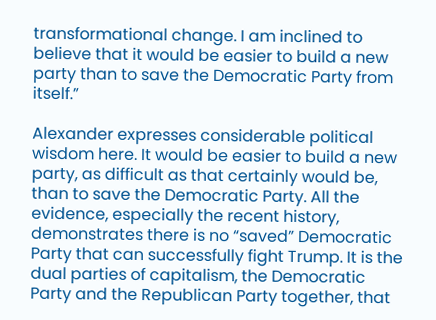transformational change. I am inclined to believe that it would be easier to build a new party than to save the Democratic Party from itself.”

Alexander expresses considerable political wisdom here. It would be easier to build a new party, as difficult as that certainly would be, than to save the Democratic Party. All the evidence, especially the recent history, demonstrates there is no “saved” Democratic Party that can successfully fight Trump. It is the dual parties of capitalism, the Democratic Party and the Republican Party together, that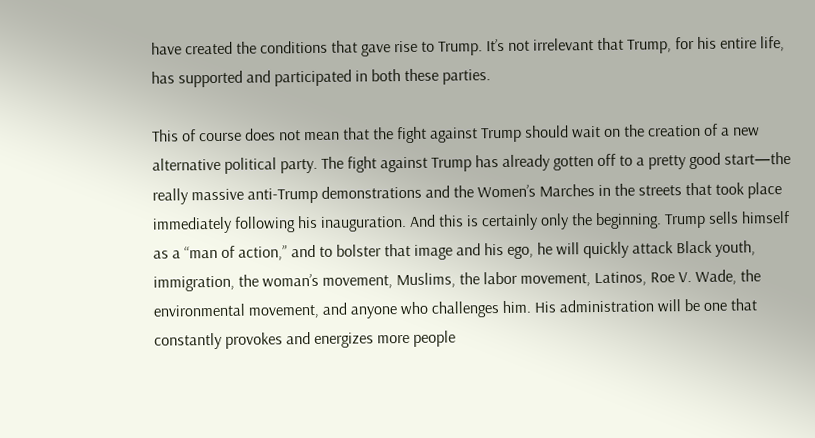have created the conditions that gave rise to Trump. It’s not irrelevant that Trump, for his entire life, has supported and participated in both these parties.

This of course does not mean that the fight against Trump should wait on the creation of a new alternative political party. The fight against Trump has already gotten off to a pretty good start—the really massive anti-Trump demonstrations and the Women’s Marches in the streets that took place immediately following his inauguration. And this is certainly only the beginning. Trump sells himself as a “man of action,” and to bolster that image and his ego, he will quickly attack Black youth, immigration, the woman’s movement, Muslims, the labor movement, Latinos, Roe V. Wade, the environmental movement, and anyone who challenges him. His administration will be one that constantly provokes and energizes more people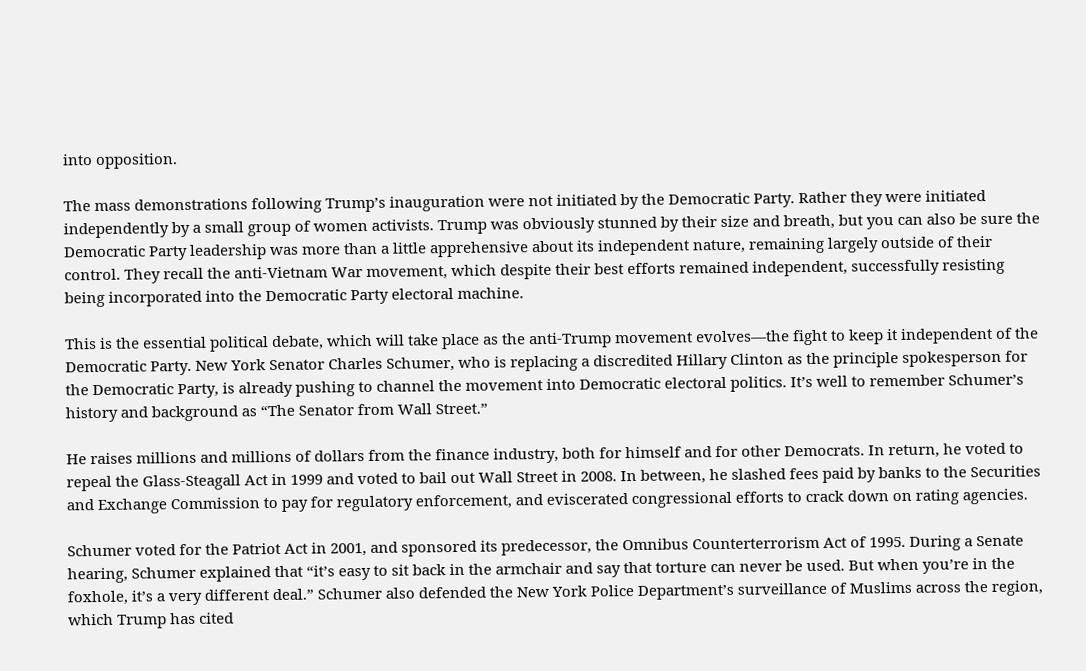into opposition.

The mass demonstrations following Trump’s inauguration were not initiated by the Democratic Party. Rather they were initiated independently by a small group of women activists. Trump was obviously stunned by their size and breath, but you can also be sure the Democratic Party leadership was more than a little apprehensive about its independent nature, remaining largely outside of their control. They recall the anti-Vietnam War movement, which despite their best efforts remained independent, successfully resisting being incorporated into the Democratic Party electoral machine.

This is the essential political debate, which will take place as the anti-Trump movement evolves—the fight to keep it independent of the Democratic Party. New York Senator Charles Schumer, who is replacing a discredited Hillary Clinton as the principle spokesperson for the Democratic Party, is already pushing to channel the movement into Democratic electoral politics. It’s well to remember Schumer’s history and background as “The Senator from Wall Street.”

He raises millions and millions of dollars from the finance industry, both for himself and for other Democrats. In return, he voted to repeal the Glass-Steagall Act in 1999 and voted to bail out Wall Street in 2008. In between, he slashed fees paid by banks to the Securities and Exchange Commission to pay for regulatory enforcement, and eviscerated congressional efforts to crack down on rating agencies.

Schumer voted for the Patriot Act in 2001, and sponsored its predecessor, the Omnibus Counterterrorism Act of 1995. During a Senate hearing, Schumer explained that “it’s easy to sit back in the armchair and say that torture can never be used. But when you’re in the foxhole, it’s a very different deal.” Schumer also defended the New York Police Department’s surveillance of Muslims across the region, which Trump has cited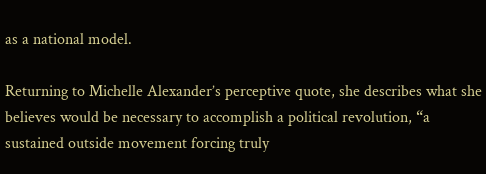as a national model.

Returning to Michelle Alexander’s perceptive quote, she describes what she believes would be necessary to accomplish a political revolution, “a sustained outside movement forcing truly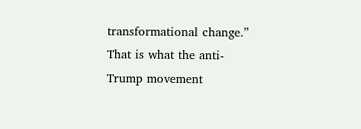transformational change.” That is what the anti-Trump movement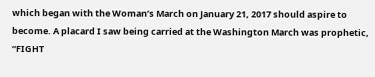which began with the Woman’s March on January 21, 2017 should aspire to become. A placard I saw being carried at the Washington March was prophetic, “FIGHT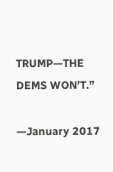TRUMP—THE DEMS WON’T.”

—January 2017